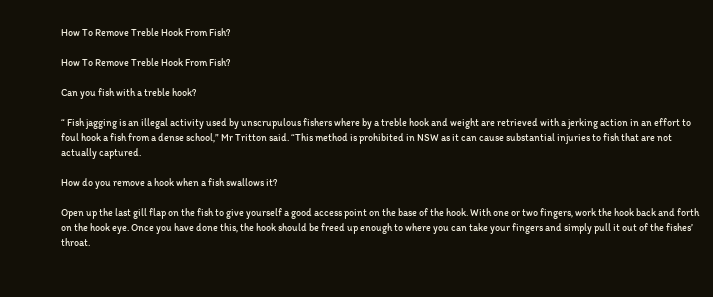How To Remove Treble Hook From Fish?

How To Remove Treble Hook From Fish?

Can you fish with a treble hook?

“ Fish jagging is an illegal activity used by unscrupulous fishers where by a treble hook and weight are retrieved with a jerking action in an effort to foul hook a fish from a dense school,” Mr Tritton said. “This method is prohibited in NSW as it can cause substantial injuries to fish that are not actually captured.

How do you remove a hook when a fish swallows it?

Open up the last gill flap on the fish to give yourself a good access point on the base of the hook. With one or two fingers, work the hook back and forth on the hook eye. Once you have done this, the hook should be freed up enough to where you can take your fingers and simply pull it out of the fishes’ throat.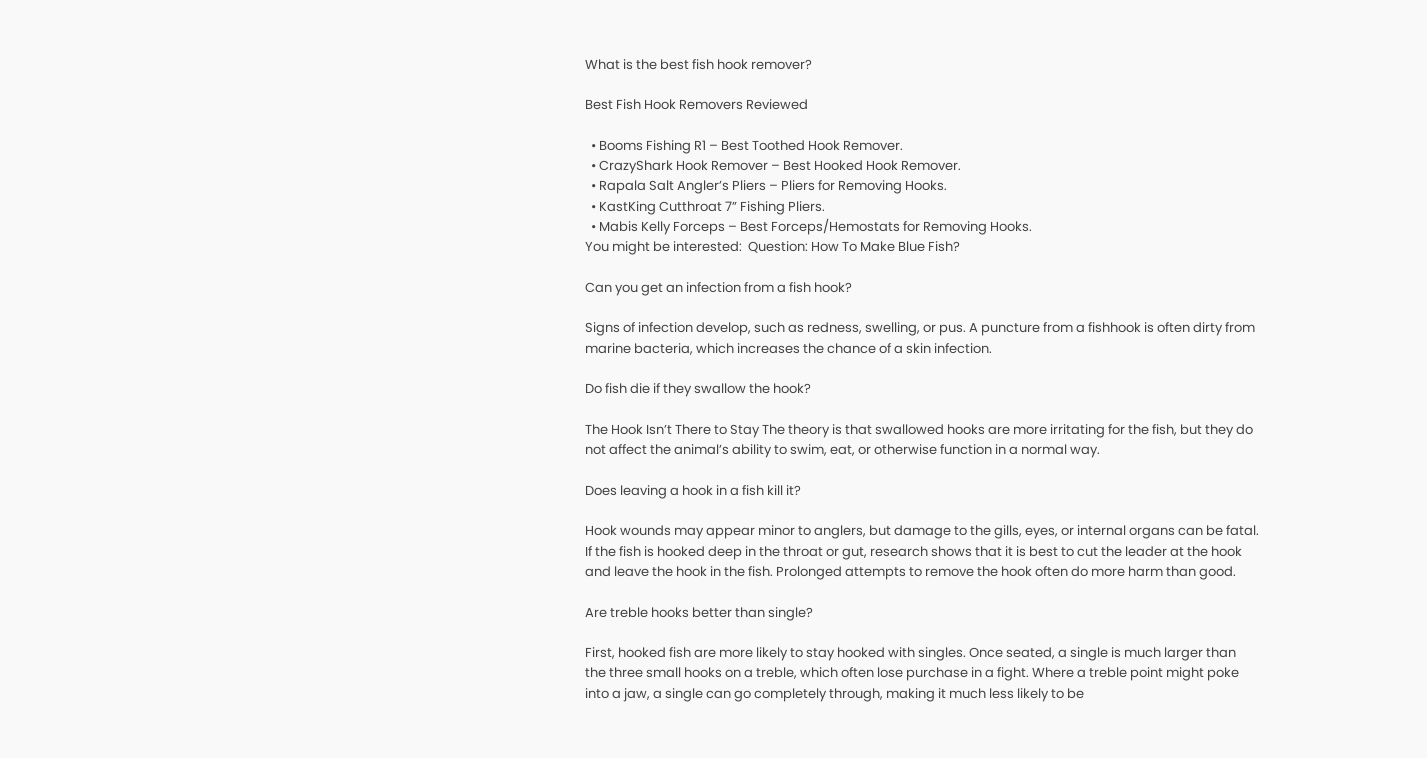What is the best fish hook remover?

Best Fish Hook Removers Reviewed

  • Booms Fishing R1 – Best Toothed Hook Remover.
  • CrazyShark Hook Remover – Best Hooked Hook Remover.
  • Rapala Salt Angler’s Pliers – Pliers for Removing Hooks.
  • KastKing Cutthroat 7” Fishing Pliers.
  • Mabis Kelly Forceps – Best Forceps/Hemostats for Removing Hooks.
You might be interested:  Question: How To Make Blue Fish?

Can you get an infection from a fish hook?

Signs of infection develop, such as redness, swelling, or pus. A puncture from a fishhook is often dirty from marine bacteria, which increases the chance of a skin infection.

Do fish die if they swallow the hook?

The Hook Isn’t There to Stay The theory is that swallowed hooks are more irritating for the fish, but they do not affect the animal’s ability to swim, eat, or otherwise function in a normal way.

Does leaving a hook in a fish kill it?

Hook wounds may appear minor to anglers, but damage to the gills, eyes, or internal organs can be fatal. If the fish is hooked deep in the throat or gut, research shows that it is best to cut the leader at the hook and leave the hook in the fish. Prolonged attempts to remove the hook often do more harm than good.

Are treble hooks better than single?

First, hooked fish are more likely to stay hooked with singles. Once seated, a single is much larger than the three small hooks on a treble, which often lose purchase in a fight. Where a treble point might poke into a jaw, a single can go completely through, making it much less likely to be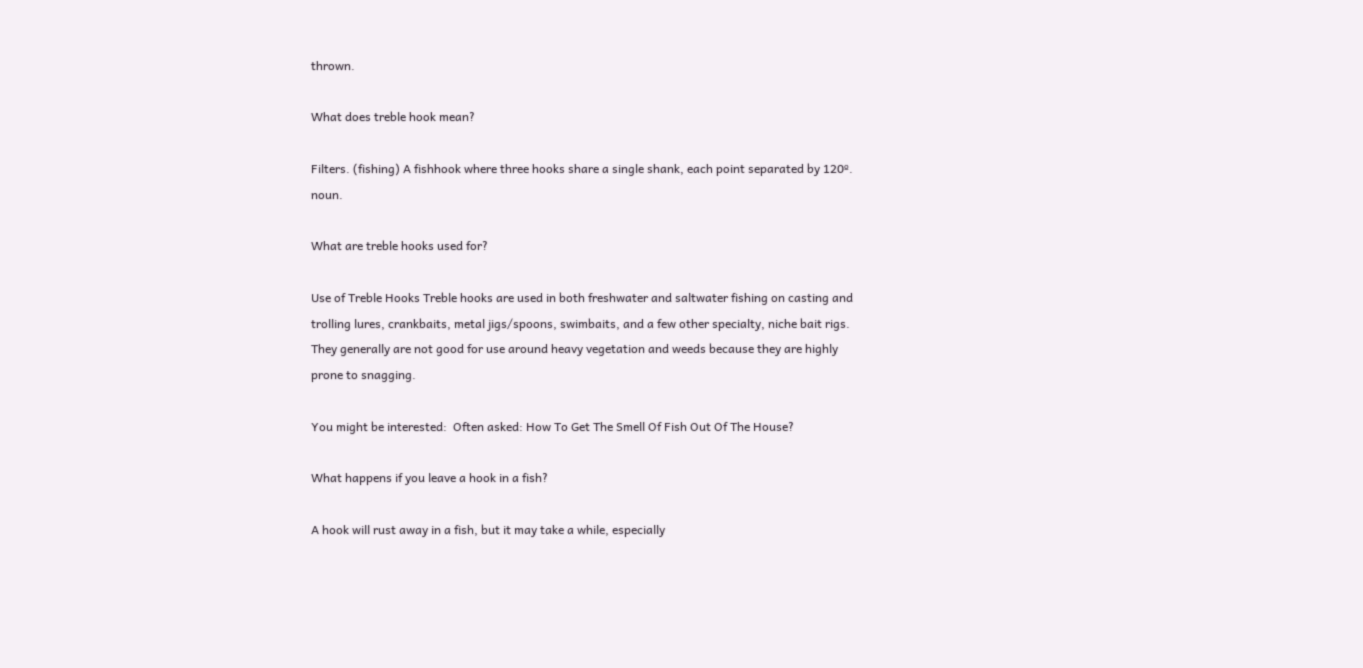thrown.

What does treble hook mean?

Filters. (fishing) A fishhook where three hooks share a single shank, each point separated by 120º. noun.

What are treble hooks used for?

Use of Treble Hooks Treble hooks are used in both freshwater and saltwater fishing on casting and trolling lures, crankbaits, metal jigs/spoons, swimbaits, and a few other specialty, niche bait rigs. They generally are not good for use around heavy vegetation and weeds because they are highly prone to snagging.

You might be interested:  Often asked: How To Get The Smell Of Fish Out Of The House?

What happens if you leave a hook in a fish?

A hook will rust away in a fish, but it may take a while, especially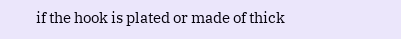if the hook is plated or made of thick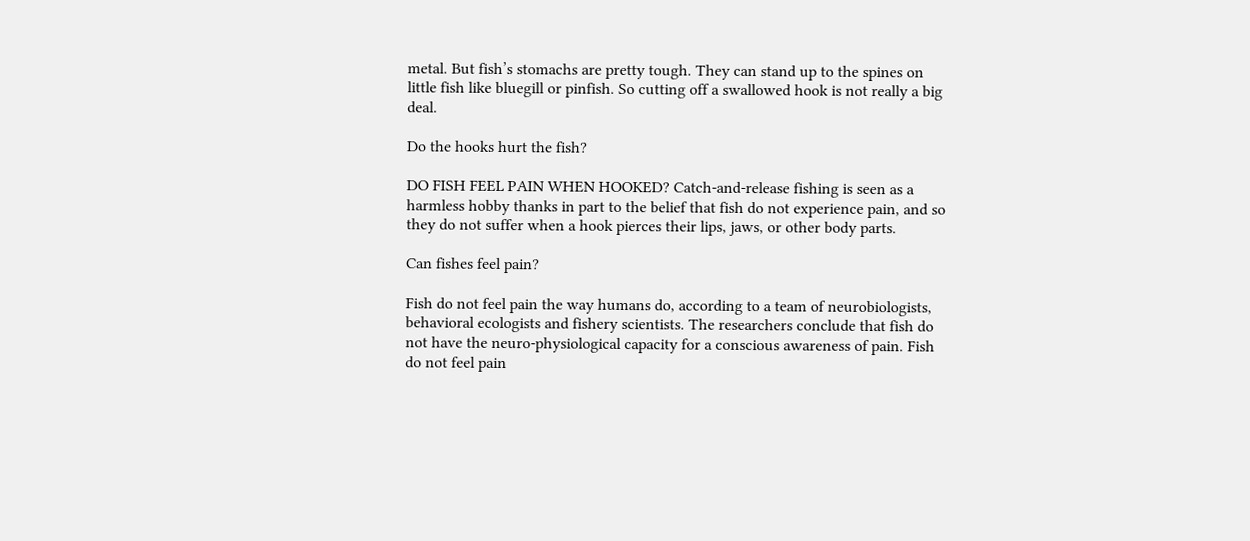metal. But fish’s stomachs are pretty tough. They can stand up to the spines on little fish like bluegill or pinfish. So cutting off a swallowed hook is not really a big deal.

Do the hooks hurt the fish?

DO FISH FEEL PAIN WHEN HOOKED? Catch-and-release fishing is seen as a harmless hobby thanks in part to the belief that fish do not experience pain, and so they do not suffer when a hook pierces their lips, jaws, or other body parts.

Can fishes feel pain?

Fish do not feel pain the way humans do, according to a team of neurobiologists, behavioral ecologists and fishery scientists. The researchers conclude that fish do not have the neuro-physiological capacity for a conscious awareness of pain. Fish do not feel pain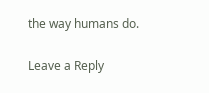the way humans do.

Leave a Reply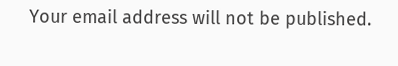Your email address will not be published.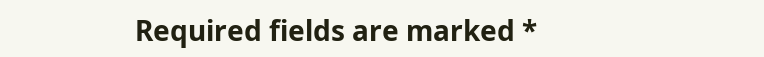Required fields are marked *